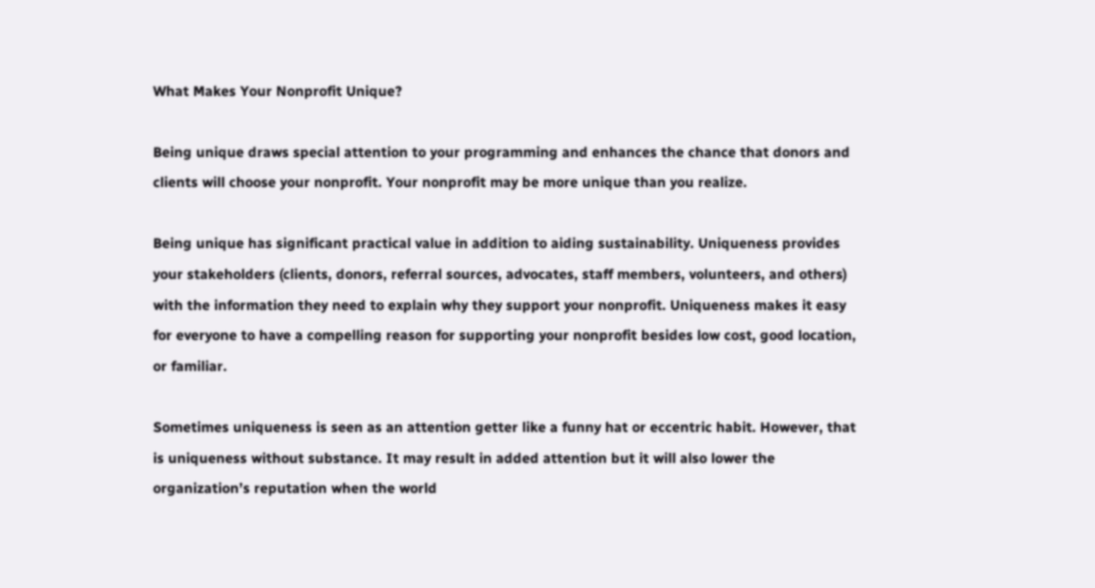What Makes Your Nonprofit Unique?

Being unique draws special attention to your programming and enhances the chance that donors and clients will choose your nonprofit. Your nonprofit may be more unique than you realize.

Being unique has significant practical value in addition to aiding sustainability. Uniqueness provides your stakeholders (clients, donors, referral sources, advocates, staff members, volunteers, and others) with the information they need to explain why they support your nonprofit. Uniqueness makes it easy for everyone to have a compelling reason for supporting your nonprofit besides low cost, good location, or familiar.

Sometimes uniqueness is seen as an attention getter like a funny hat or eccentric habit. However, that is uniqueness without substance. It may result in added attention but it will also lower the organization’s reputation when the world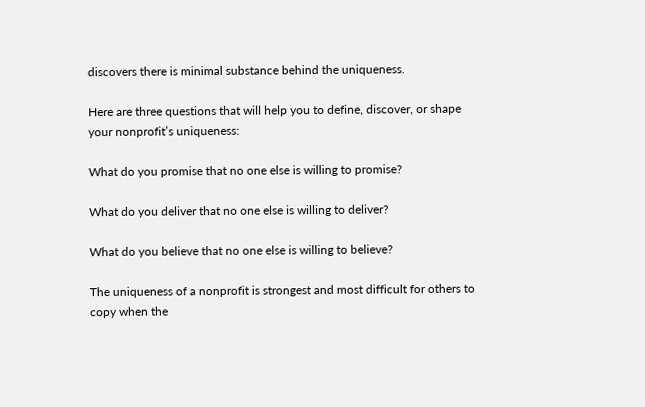discovers there is minimal substance behind the uniqueness.

Here are three questions that will help you to define, discover, or shape your nonprofit’s uniqueness:

What do you promise that no one else is willing to promise?

What do you deliver that no one else is willing to deliver?

What do you believe that no one else is willing to believe?

The uniqueness of a nonprofit is strongest and most difficult for others to copy when the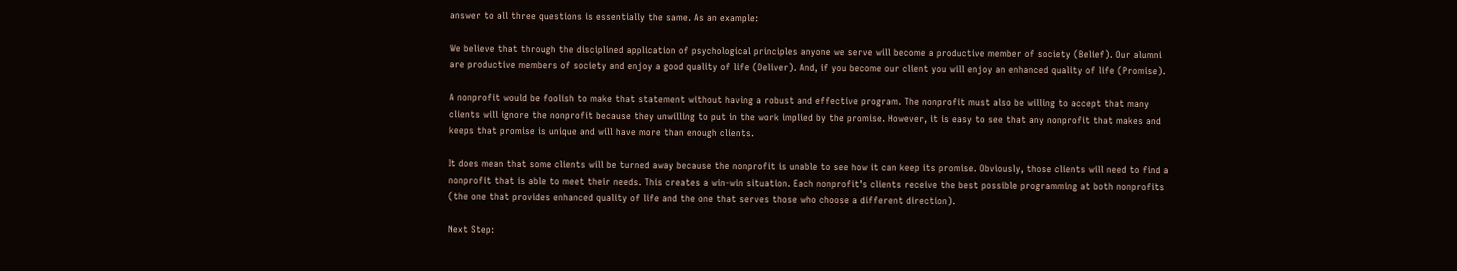answer to all three questions is essentially the same. As an example:

We believe that through the disciplined application of psychological principles anyone we serve will become a productive member of society (Belief). Our alumni are productive members of society and enjoy a good quality of life (Deliver). And, if you become our client you will enjoy an enhanced quality of life (Promise).

A nonprofit would be foolish to make that statement without having a robust and effective program. The nonprofit must also be willing to accept that many clients will ignore the nonprofit because they unwilling to put in the work implied by the promise. However, it is easy to see that any nonprofit that makes and keeps that promise is unique and will have more than enough clients.

It does mean that some clients will be turned away because the nonprofit is unable to see how it can keep its promise. Obviously, those clients will need to find a nonprofit that is able to meet their needs. This creates a win-win situation. Each nonprofit’s clients receive the best possible programming at both nonprofits (the one that provides enhanced quality of life and the one that serves those who choose a different direction).

Next Step: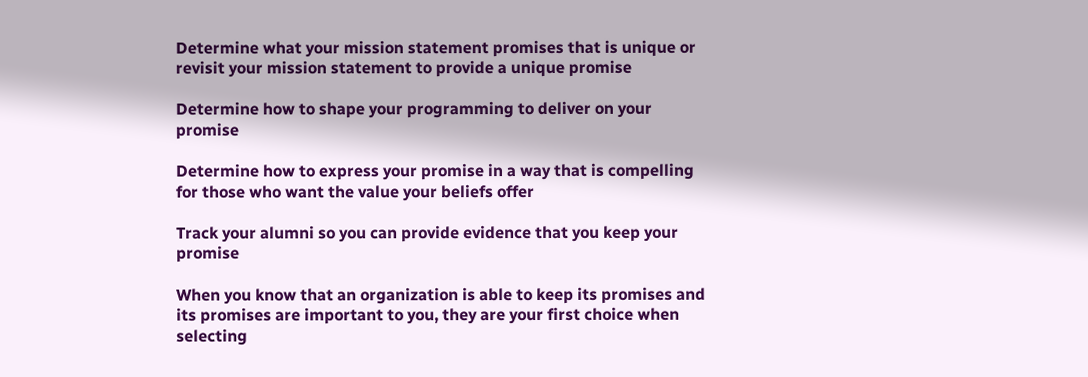Determine what your mission statement promises that is unique or revisit your mission statement to provide a unique promise

Determine how to shape your programming to deliver on your promise

Determine how to express your promise in a way that is compelling for those who want the value your beliefs offer

Track your alumni so you can provide evidence that you keep your promise

When you know that an organization is able to keep its promises and its promises are important to you, they are your first choice when selecting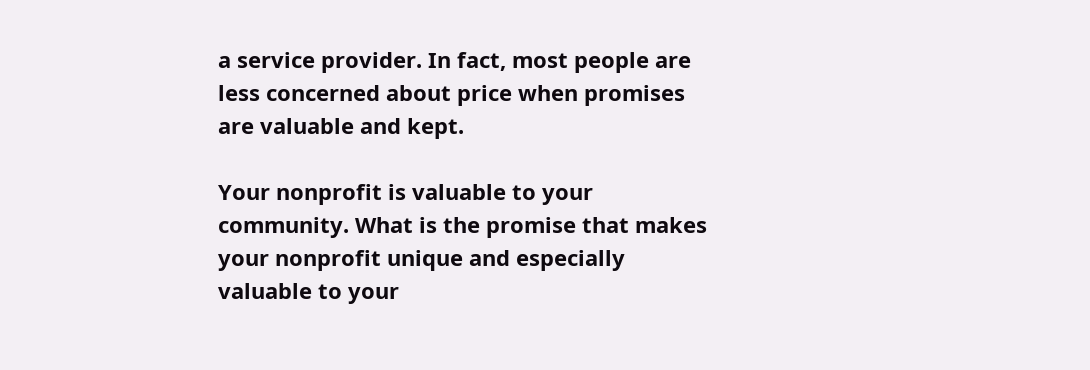a service provider. In fact, most people are less concerned about price when promises are valuable and kept.

Your nonprofit is valuable to your community. What is the promise that makes your nonprofit unique and especially valuable to your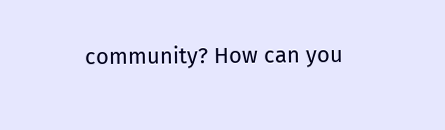community? How can you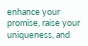enhance your promise, raise your uniqueness, and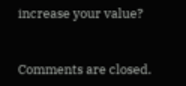increase your value?


Comments are closed.